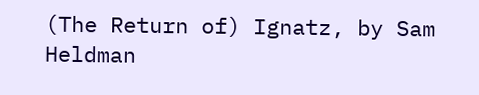(The Return of) Ignatz, by Sam Heldman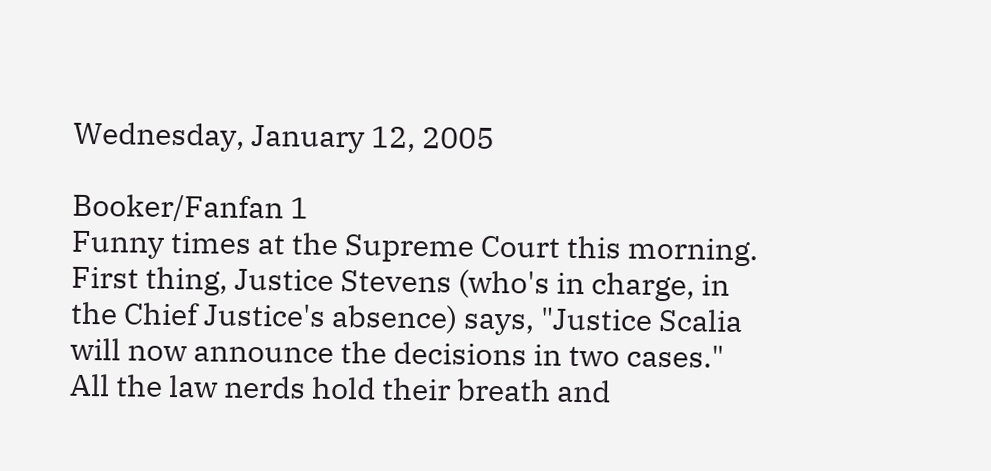Wednesday, January 12, 2005

Booker/Fanfan 1
Funny times at the Supreme Court this morning. First thing, Justice Stevens (who's in charge, in the Chief Justice's absence) says, "Justice Scalia will now announce the decisions in two cases." All the law nerds hold their breath and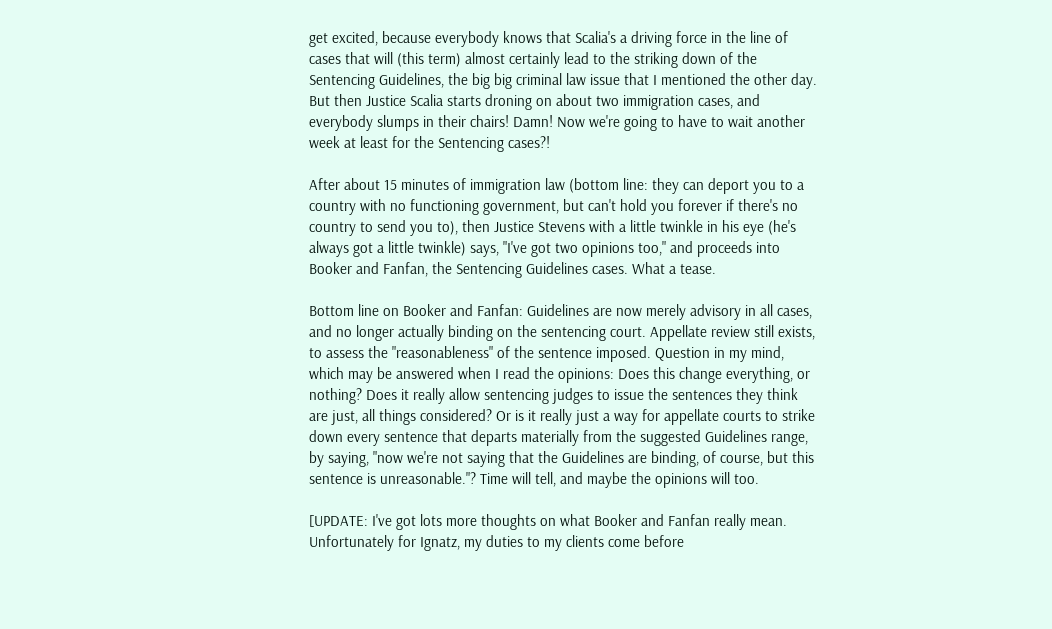get excited, because everybody knows that Scalia's a driving force in the line of cases that will (this term) almost certainly lead to the striking down of the Sentencing Guidelines, the big big criminal law issue that I mentioned the other day. But then Justice Scalia starts droning on about two immigration cases, and everybody slumps in their chairs! Damn! Now we're going to have to wait another week at least for the Sentencing cases?!

After about 15 minutes of immigration law (bottom line: they can deport you to a country with no functioning government, but can't hold you forever if there's no country to send you to), then Justice Stevens with a little twinkle in his eye (he's always got a little twinkle) says, "I've got two opinions too," and proceeds into Booker and Fanfan, the Sentencing Guidelines cases. What a tease.

Bottom line on Booker and Fanfan: Guidelines are now merely advisory in all cases, and no longer actually binding on the sentencing court. Appellate review still exists, to assess the "reasonableness" of the sentence imposed. Question in my mind, which may be answered when I read the opinions: Does this change everything, or nothing? Does it really allow sentencing judges to issue the sentences they think are just, all things considered? Or is it really just a way for appellate courts to strike down every sentence that departs materially from the suggested Guidelines range, by saying, "now we're not saying that the Guidelines are binding, of course, but this sentence is unreasonable."? Time will tell, and maybe the opinions will too.

[UPDATE: I've got lots more thoughts on what Booker and Fanfan really mean. Unfortunately for Ignatz, my duties to my clients come before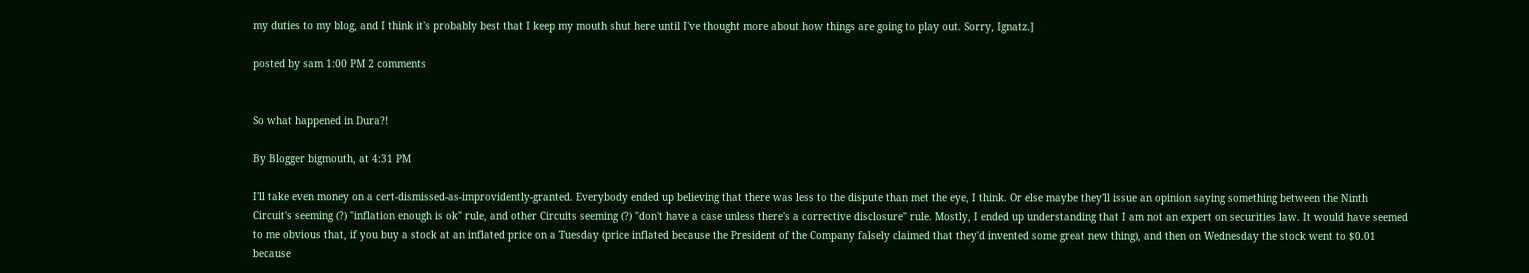my duties to my blog, and I think it's probably best that I keep my mouth shut here until I've thought more about how things are going to play out. Sorry, Ignatz.]

posted by sam 1:00 PM 2 comments


So what happened in Dura?!

By Blogger bigmouth, at 4:31 PM

I'll take even money on a cert-dismissed-as-improvidently-granted. Everybody ended up believing that there was less to the dispute than met the eye, I think. Or else maybe they'll issue an opinion saying something between the Ninth Circuit's seeming (?) "inflation enough is ok" rule, and other Circuits seeming (?) "don't have a case unless there's a corrective disclosure" rule. Mostly, I ended up understanding that I am not an expert on securities law. It would have seemed to me obvious that, if you buy a stock at an inflated price on a Tuesday (price inflated because the President of the Company falsely claimed that they'd invented some great new thing), and then on Wednesday the stock went to $0.01 because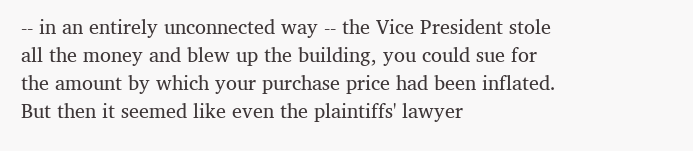-- in an entirely unconnected way -- the Vice President stole all the money and blew up the building, you could sue for the amount by which your purchase price had been inflated. But then it seemed like even the plaintiffs' lawyer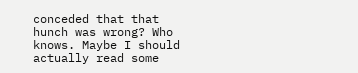conceded that that hunch was wrong? Who knows. Maybe I should actually read some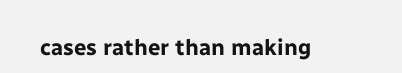cases rather than making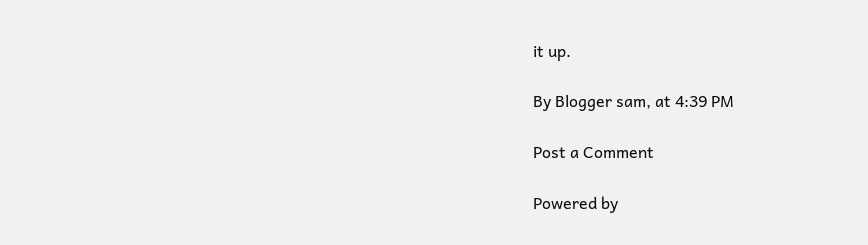it up.

By Blogger sam, at 4:39 PM

Post a Comment

Powered by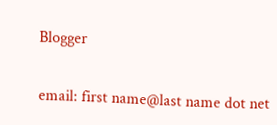Blogger


email: first name@last name dot net